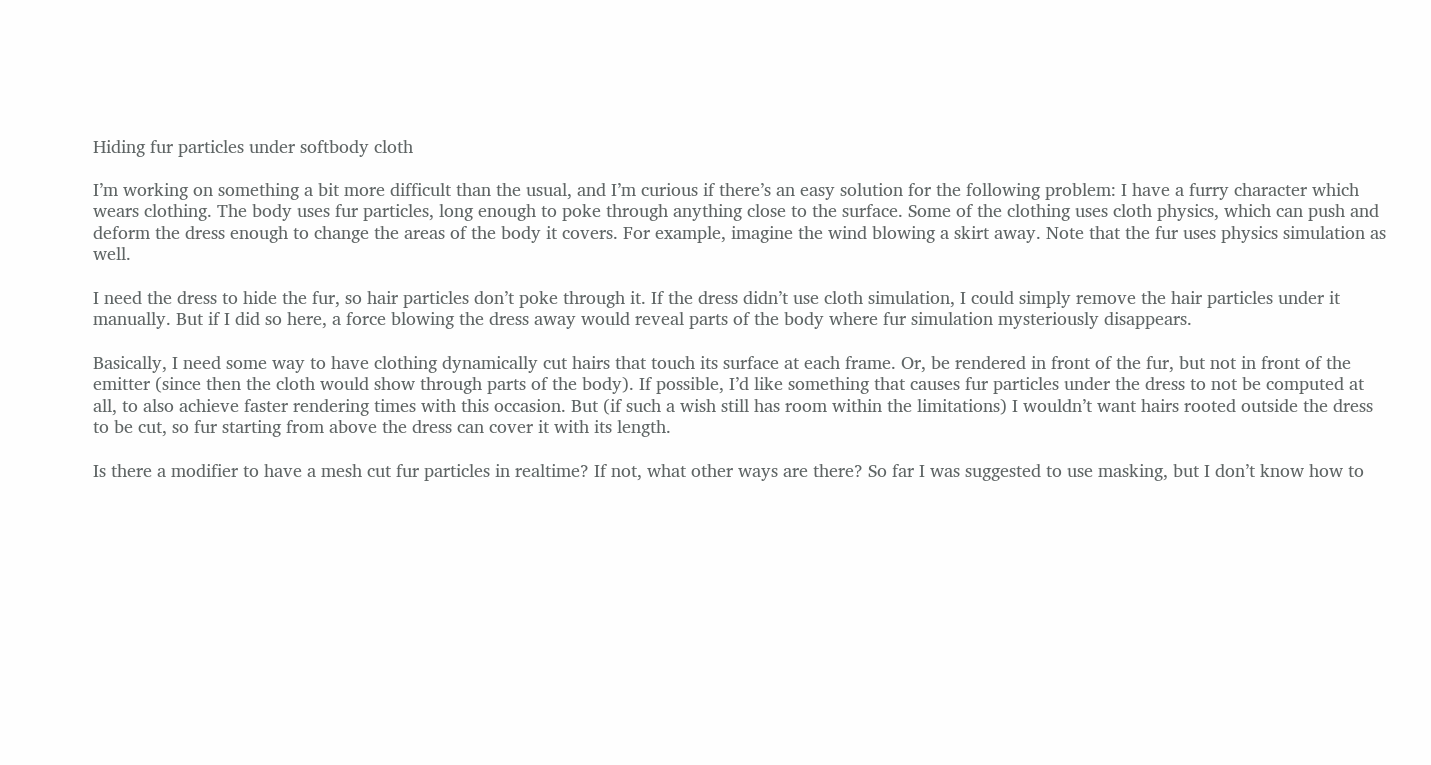Hiding fur particles under softbody cloth

I’m working on something a bit more difficult than the usual, and I’m curious if there’s an easy solution for the following problem: I have a furry character which wears clothing. The body uses fur particles, long enough to poke through anything close to the surface. Some of the clothing uses cloth physics, which can push and deform the dress enough to change the areas of the body it covers. For example, imagine the wind blowing a skirt away. Note that the fur uses physics simulation as well.

I need the dress to hide the fur, so hair particles don’t poke through it. If the dress didn’t use cloth simulation, I could simply remove the hair particles under it manually. But if I did so here, a force blowing the dress away would reveal parts of the body where fur simulation mysteriously disappears.

Basically, I need some way to have clothing dynamically cut hairs that touch its surface at each frame. Or, be rendered in front of the fur, but not in front of the emitter (since then the cloth would show through parts of the body). If possible, I’d like something that causes fur particles under the dress to not be computed at all, to also achieve faster rendering times with this occasion. But (if such a wish still has room within the limitations) I wouldn’t want hairs rooted outside the dress to be cut, so fur starting from above the dress can cover it with its length.

Is there a modifier to have a mesh cut fur particles in realtime? If not, what other ways are there? So far I was suggested to use masking, but I don’t know how to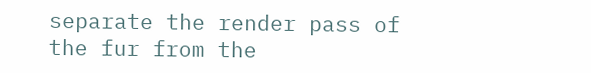separate the render pass of the fur from the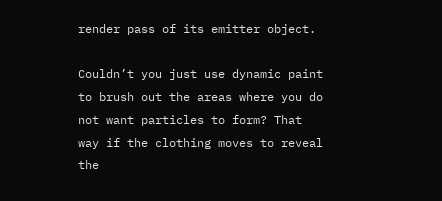render pass of its emitter object.

Couldn’t you just use dynamic paint to brush out the areas where you do not want particles to form? That way if the clothing moves to reveal the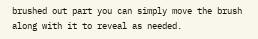brushed out part you can simply move the brush along with it to reveal as needed.